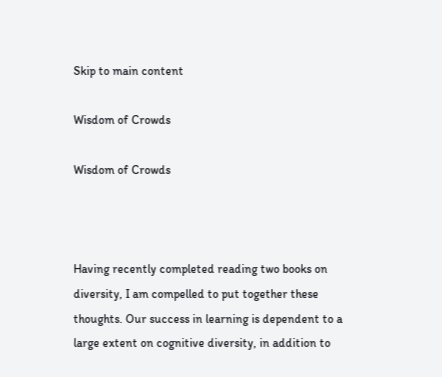Skip to main content

Wisdom of Crowds

Wisdom of Crowds



Having recently completed reading two books on diversity, I am compelled to put together these thoughts. Our success in learning is dependent to a large extent on cognitive diversity, in addition to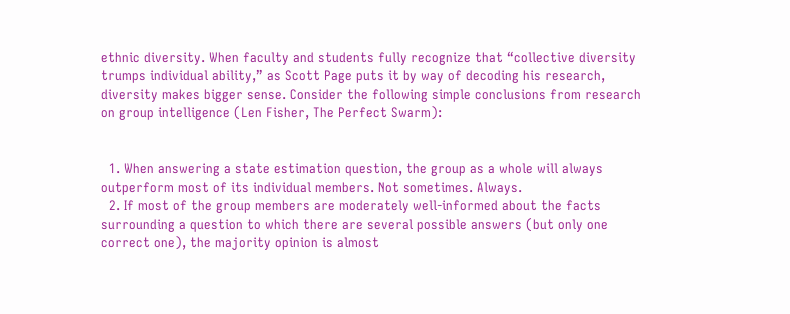ethnic diversity. When faculty and students fully recognize that “collective diversity trumps individual ability,” as Scott Page puts it by way of decoding his research, diversity makes bigger sense. Consider the following simple conclusions from research on group intelligence (Len Fisher, The Perfect Swarm):


  1. When answering a state estimation question, the group as a whole will always outperform most of its individual members. Not sometimes. Always.
  2. If most of the group members are moderately well-informed about the facts surrounding a question to which there are several possible answers (but only one correct one), the majority opinion is almost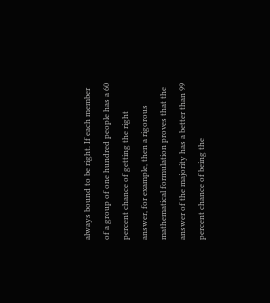always bound to be right. If each member of a group of one hundred people has a 60 percent chance of getting the right answer, for example, then a rigorous mathematical formulation proves that the answer of the majority has a better than 99 percent chance of being the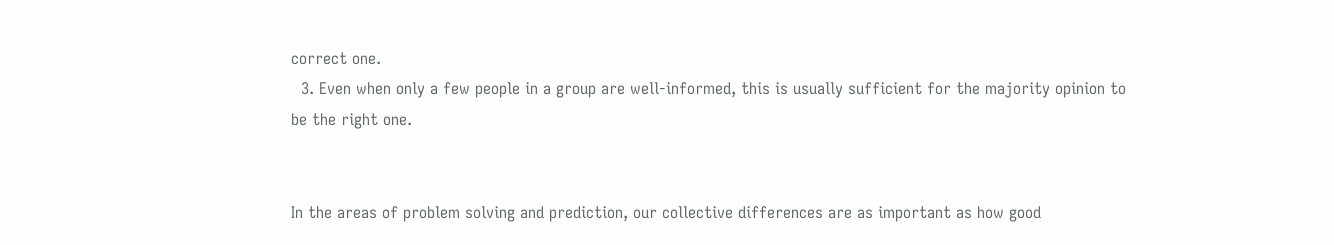correct one.
  3. Even when only a few people in a group are well-informed, this is usually sufficient for the majority opinion to be the right one.


In the areas of problem solving and prediction, our collective differences are as important as how good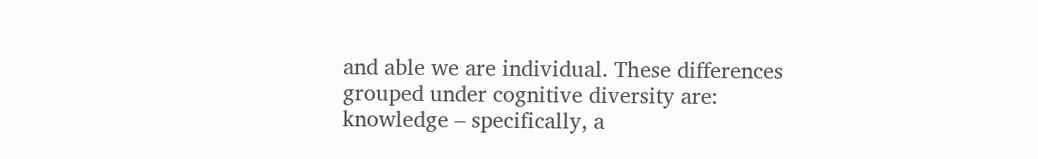and able we are individual. These differences grouped under cognitive diversity are: knowledge – specifically, a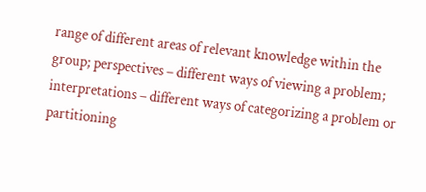range of different areas of relevant knowledge within the group; perspectives – different ways of viewing a problem; interpretations – different ways of categorizing a problem or partitioning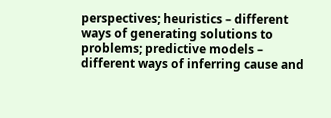perspectives; heuristics – different ways of generating solutions to problems; predictive models – different ways of inferring cause and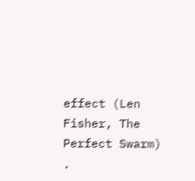effect (Len Fisher, The Perfect Swarm) .